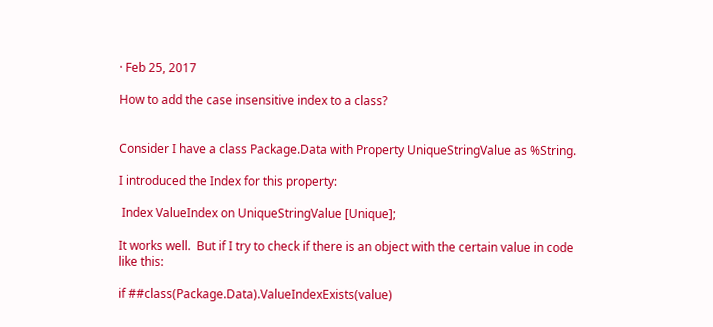· Feb 25, 2017

How to add the case insensitive index to a class?


Consider I have a class Package.Data with Property UniqueStringValue as %String.

I introduced the Index for this property:

 Index ValueIndex on UniqueStringValue [Unique];

It works well.  But if I try to check if there is an object with the certain value in code like this:

if ##class(Package.Data).ValueIndexExists(value)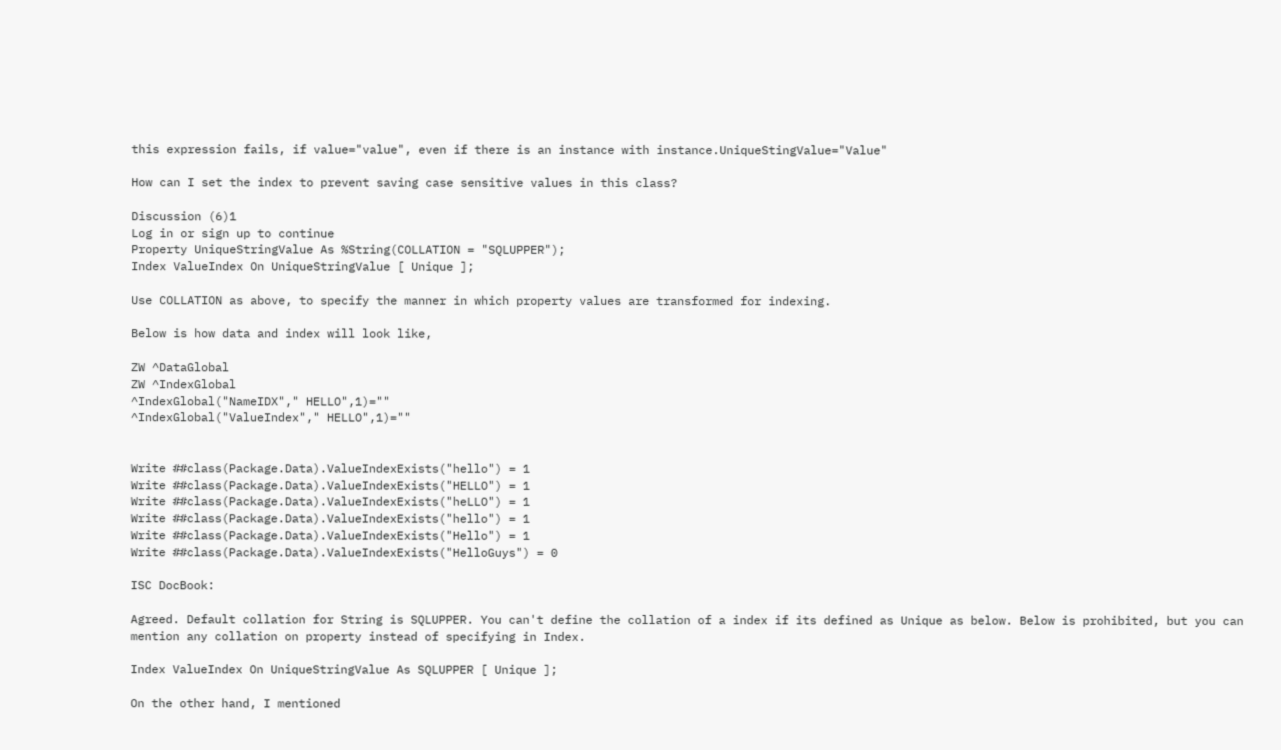this expression fails, if value="value", even if there is an instance with instance.UniqueStingValue="Value"

How can I set the index to prevent saving case sensitive values in this class?

Discussion (6)1
Log in or sign up to continue
Property UniqueStringValue As %String(COLLATION = "SQLUPPER");
Index ValueIndex On UniqueStringValue [ Unique ];

Use COLLATION as above, to specify the manner in which property values are transformed for indexing.

Below is how data and index will look like,

ZW ^DataGlobal
ZW ^IndexGlobal
^IndexGlobal("NameIDX"," HELLO",1)=""
^IndexGlobal("ValueIndex"," HELLO",1)=""


Write ##class(Package.Data).ValueIndexExists("hello") = 1
Write ##class(Package.Data).ValueIndexExists("HELLO") = 1
Write ##class(Package.Data).ValueIndexExists("heLLO") = 1
Write ##class(Package.Data).ValueIndexExists("hello") = 1
Write ##class(Package.Data).ValueIndexExists("Hello") = 1
Write ##class(Package.Data).ValueIndexExists("HelloGuys") = 0

ISC DocBook:

Agreed. Default collation for String is SQLUPPER. You can't define the collation of a index if its defined as Unique as below. Below is prohibited, but you can mention any collation on property instead of specifying in Index.

Index ValueIndex On UniqueStringValue As SQLUPPER [ Unique ];

On the other hand, I mentioned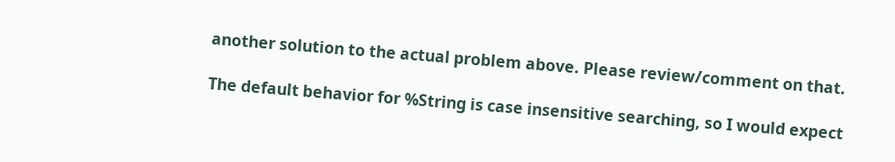another solution to the actual problem above. Please review/comment on that.

The default behavior for %String is case insensitive searching, so I would expect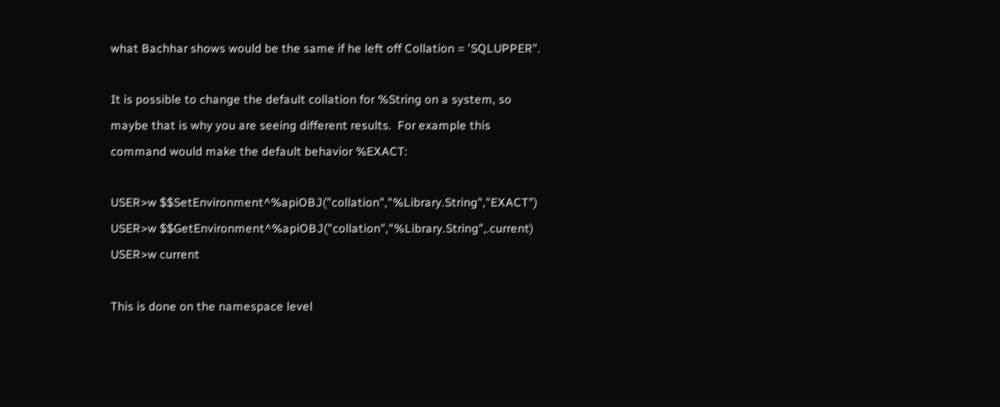what Bachhar shows would be the same if he left off Collation = 'SQLUPPER".

It is possible to change the default collation for %String on a system, so maybe that is why you are seeing different results.  For example this command would make the default behavior %EXACT:

USER>w $$SetEnvironment^%apiOBJ("collation","%Library.String","EXACT")
USER>w $$GetEnvironment^%apiOBJ("collation","%Library.String",.current)
USER>w current

This is done on the namespace level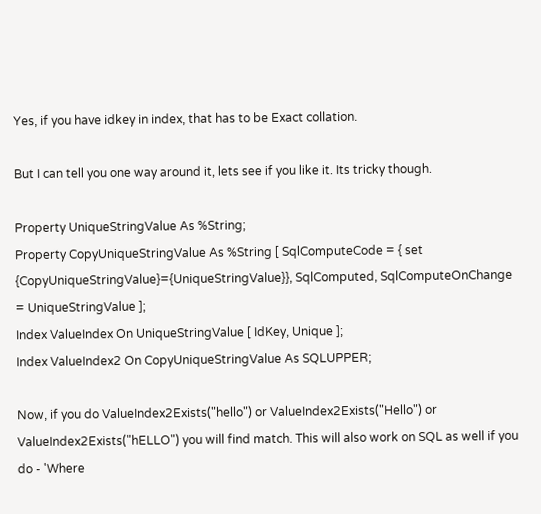Yes, if you have idkey in index, that has to be Exact collation.

But I can tell you one way around it, lets see if you like it. Its tricky though.

Property UniqueStringValue As %String;
Property CopyUniqueStringValue As %String [ SqlComputeCode = { set {CopyUniqueStringValue}={UniqueStringValue}}, SqlComputed, SqlComputeOnChange = UniqueStringValue ];
Index ValueIndex On UniqueStringValue [ IdKey, Unique ];
Index ValueIndex2 On CopyUniqueStringValue As SQLUPPER;

Now, if you do ValueIndex2Exists("hello") or ValueIndex2Exists("Hello") or ValueIndex2Exists("hELLO") you will find match. This will also work on SQL as well if you do - 'Where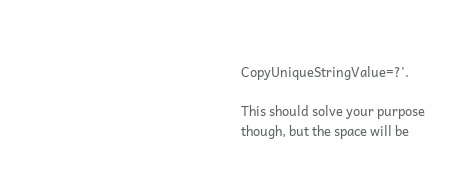CopyUniqueStringValue=?'.

This should solve your purpose though, but the space will be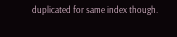duplicated for same index though.